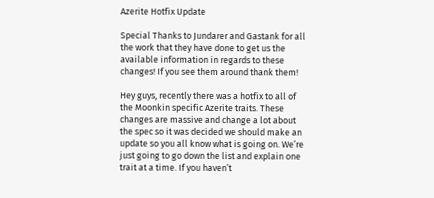Azerite Hotfix Update

Special Thanks to Jundarer and Gastank for all the work that they have done to get us the available information in regards to these changes! If you see them around thank them!

Hey guys, recently there was a hotfix to all of the Moonkin specific Azerite traits. These changes are massive and change a lot about the spec so it was decided we should make an update so you all know what is going on. We’re just going to go down the list and explain one trait at a time. If you haven’t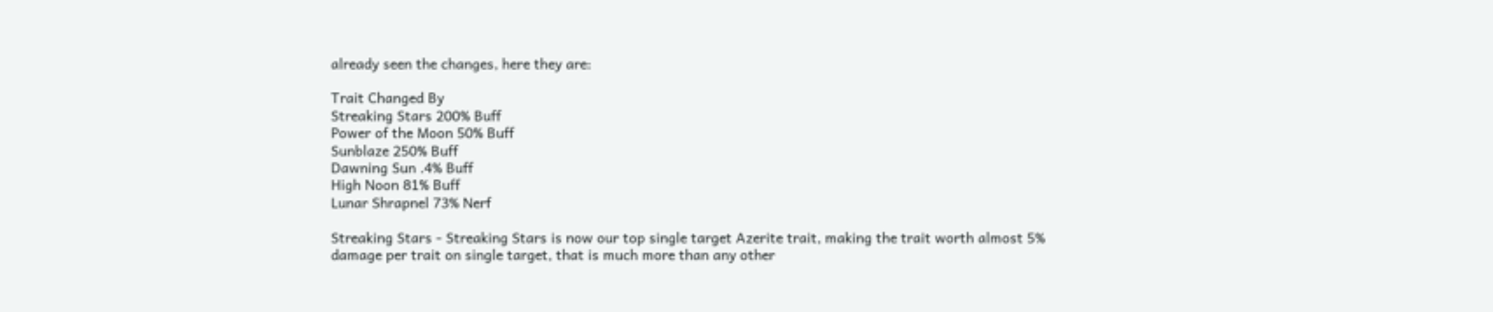already seen the changes, here they are:

Trait Changed By
Streaking Stars 200% Buff
Power of the Moon 50% Buff
Sunblaze 250% Buff
Dawning Sun .4% Buff
High Noon 81% Buff
Lunar Shrapnel 73% Nerf

Streaking Stars - Streaking Stars is now our top single target Azerite trait, making the trait worth almost 5% damage per trait on single target, that is much more than any other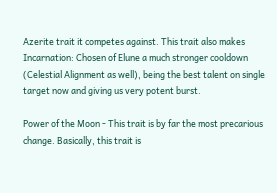Azerite trait it competes against. This trait also makes Incarnation: Chosen of Elune a much stronger cooldown (Celestial Alignment as well), being the best talent on single target now and giving us very potent burst.

Power of the Moon - This trait is by far the most precarious change. Basically, this trait is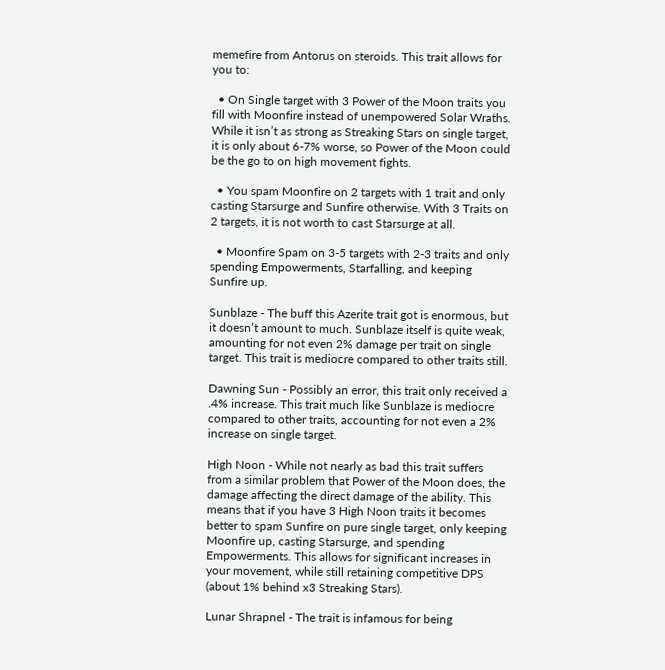memefire from Antorus on steroids. This trait allows for you to:

  • On Single target with 3 Power of the Moon traits you fill with Moonfire instead of unempowered Solar Wraths. While it isn’t as strong as Streaking Stars on single target, it is only about 6-7% worse, so Power of the Moon could be the go to on high movement fights.

  • You spam Moonfire on 2 targets with 1 trait and only casting Starsurge and Sunfire otherwise. With 3 Traits on 2 targets, it is not worth to cast Starsurge at all.

  • Moonfire Spam on 3-5 targets with 2-3 traits and only spending Empowerments, Starfalling, and keeping Sunfire up.

Sunblaze - The buff this Azerite trait got is enormous, but it doesn’t amount to much. Sunblaze itself is quite weak, amounting for not even 2% damage per trait on single target. This trait is mediocre compared to other traits still.

Dawning Sun - Possibly an error, this trait only received a .4% increase. This trait much like Sunblaze is mediocre compared to other traits, accounting for not even a 2% increase on single target.

High Noon - While not nearly as bad this trait suffers from a similar problem that Power of the Moon does, the damage affecting the direct damage of the ability. This means that if you have 3 High Noon traits it becomes better to spam Sunfire on pure single target, only keeping Moonfire up, casting Starsurge, and spending Empowerments. This allows for significant increases in your movement, while still retaining competitive DPS (about 1% behind x3 Streaking Stars).

Lunar Shrapnel - The trait is infamous for being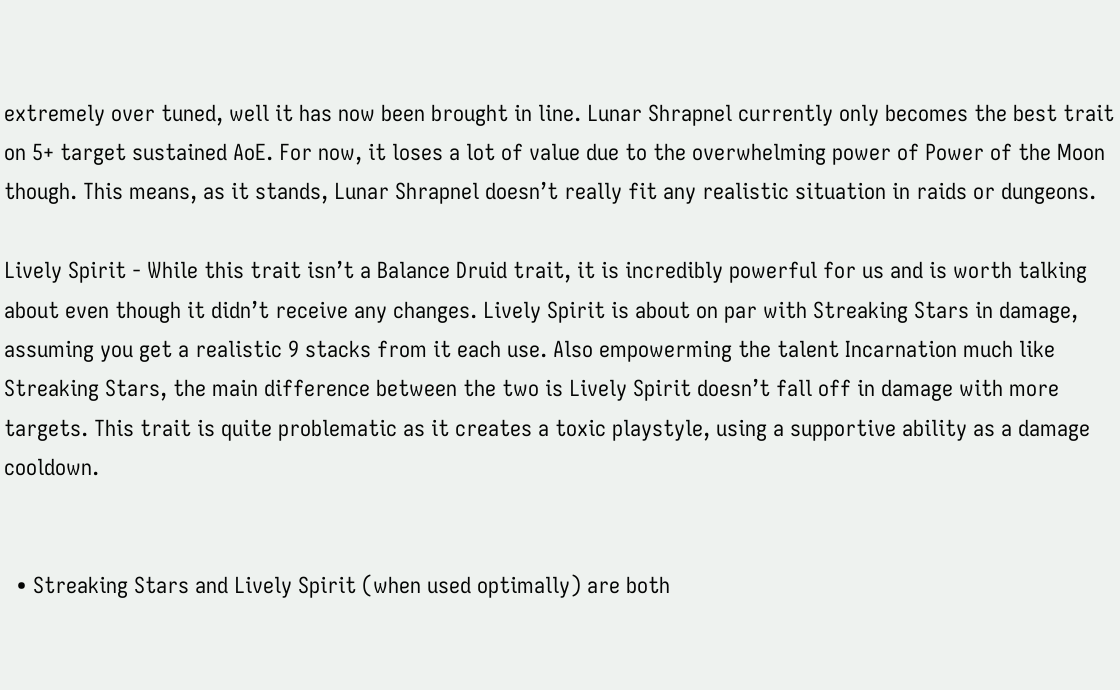extremely over tuned, well it has now been brought in line. Lunar Shrapnel currently only becomes the best trait on 5+ target sustained AoE. For now, it loses a lot of value due to the overwhelming power of Power of the Moon though. This means, as it stands, Lunar Shrapnel doesn’t really fit any realistic situation in raids or dungeons.

Lively Spirit - While this trait isn’t a Balance Druid trait, it is incredibly powerful for us and is worth talking about even though it didn’t receive any changes. Lively Spirit is about on par with Streaking Stars in damage, assuming you get a realistic 9 stacks from it each use. Also empowerming the talent Incarnation much like Streaking Stars, the main difference between the two is Lively Spirit doesn’t fall off in damage with more targets. This trait is quite problematic as it creates a toxic playstyle, using a supportive ability as a damage cooldown.


  • Streaking Stars and Lively Spirit (when used optimally) are both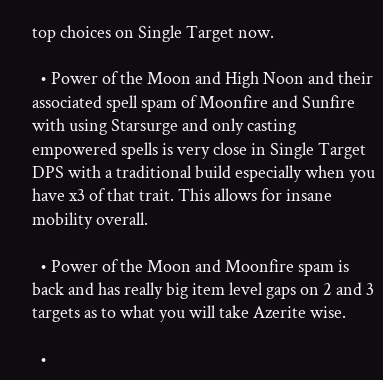top choices on Single Target now.

  • Power of the Moon and High Noon and their associated spell spam of Moonfire and Sunfire with using Starsurge and only casting empowered spells is very close in Single Target DPS with a traditional build especially when you have x3 of that trait. This allows for insane mobility overall.

  • Power of the Moon and Moonfire spam is back and has really big item level gaps on 2 and 3 targets as to what you will take Azerite wise.

  •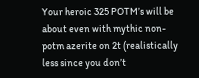Your heroic 325 POTM’s will be about even with mythic non-potm azerite on 2t (realistically less since you don’t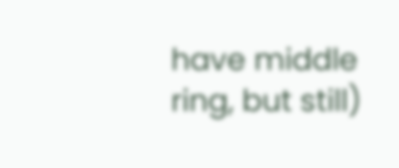have middle ring, but still)